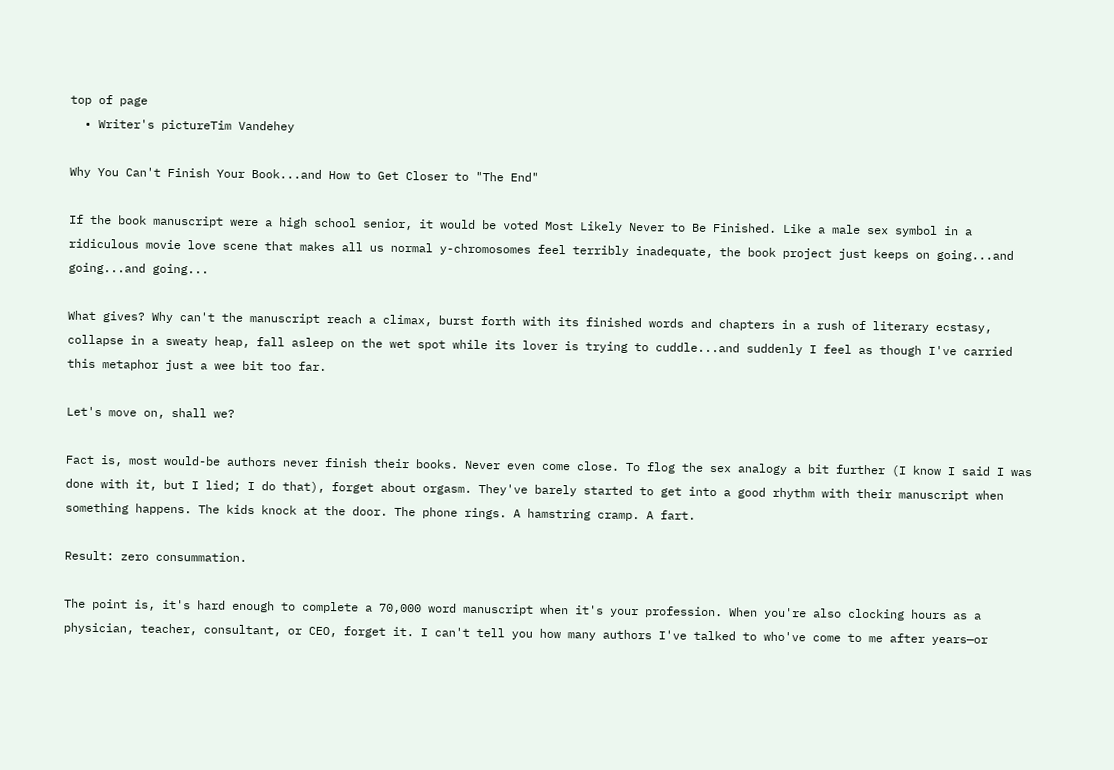top of page
  • Writer's pictureTim Vandehey

Why You Can't Finish Your Book...and How to Get Closer to "The End"

If the book manuscript were a high school senior, it would be voted Most Likely Never to Be Finished. Like a male sex symbol in a ridiculous movie love scene that makes all us normal y-chromosomes feel terribly inadequate, the book project just keeps on going...and going...and going...

What gives? Why can't the manuscript reach a climax, burst forth with its finished words and chapters in a rush of literary ecstasy, collapse in a sweaty heap, fall asleep on the wet spot while its lover is trying to cuddle...and suddenly I feel as though I've carried this metaphor just a wee bit too far.

Let's move on, shall we?

Fact is, most would-be authors never finish their books. Never even come close. To flog the sex analogy a bit further (I know I said I was done with it, but I lied; I do that), forget about orgasm. They've barely started to get into a good rhythm with their manuscript when something happens. The kids knock at the door. The phone rings. A hamstring cramp. A fart.

Result: zero consummation.

The point is, it's hard enough to complete a 70,000 word manuscript when it's your profession. When you're also clocking hours as a physician, teacher, consultant, or CEO, forget it. I can't tell you how many authors I've talked to who've come to me after years—or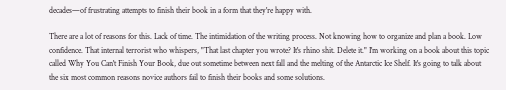decades—of frustrating attempts to finish their book in a form that they're happy with.

There are a lot of reasons for this. Lack of time. The intimidation of the writing process. Not knowing how to organize and plan a book. Low confidence. That internal terrorist who whispers, "That last chapter you wrote? It's rhino shit. Delete it." I'm working on a book about this topic called Why You Can't Finish Your Book, due out sometime between next fall and the melting of the Antarctic Ice Shelf. It's going to talk about the six most common reasons novice authors fail to finish their books and some solutions.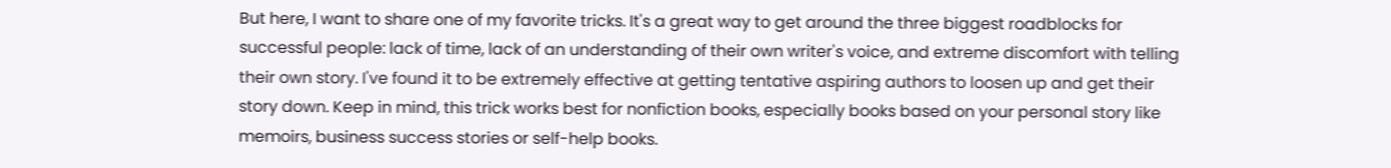But here, I want to share one of my favorite tricks. It's a great way to get around the three biggest roadblocks for successful people: lack of time, lack of an understanding of their own writer's voice, and extreme discomfort with telling their own story. I've found it to be extremely effective at getting tentative aspiring authors to loosen up and get their story down. Keep in mind, this trick works best for nonfiction books, especially books based on your personal story like memoirs, business success stories or self-help books.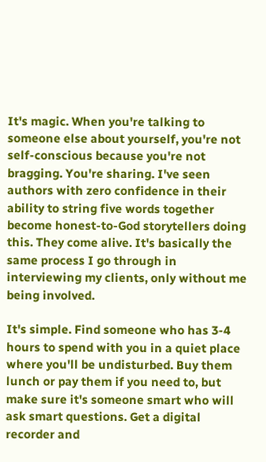It's magic. When you're talking to someone else about yourself, you're not self-conscious because you're not bragging. You're sharing. I've seen authors with zero confidence in their ability to string five words together become honest-to-God storytellers doing this. They come alive. It's basically the same process I go through in interviewing my clients, only without me being involved.

It's simple. Find someone who has 3-4 hours to spend with you in a quiet place where you'll be undisturbed. Buy them lunch or pay them if you need to, but make sure it's someone smart who will ask smart questions. Get a digital recorder and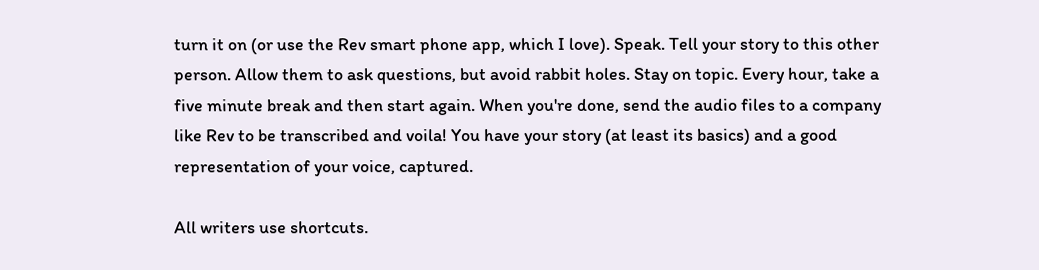turn it on (or use the Rev smart phone app, which I love). Speak. Tell your story to this other person. Allow them to ask questions, but avoid rabbit holes. Stay on topic. Every hour, take a five minute break and then start again. When you're done, send the audio files to a company like Rev to be transcribed and voila! You have your story (at least its basics) and a good representation of your voice, captured.

All writers use shortcuts.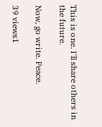This is one. I'll share others in the future.

Now, go write. Peace.

39 views1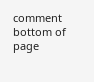comment
bottom of page